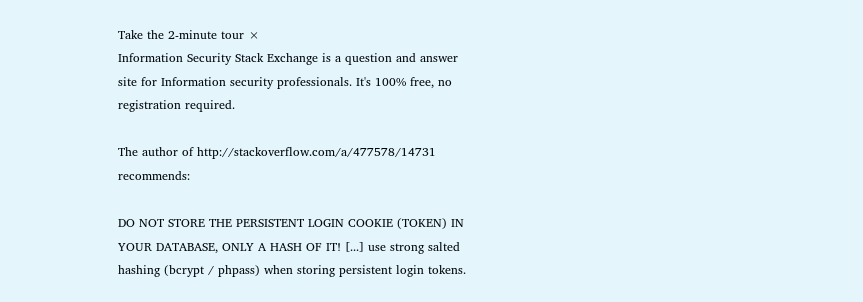Take the 2-minute tour ×
Information Security Stack Exchange is a question and answer site for Information security professionals. It's 100% free, no registration required.

The author of http://stackoverflow.com/a/477578/14731 recommends:

DO NOT STORE THE PERSISTENT LOGIN COOKIE (TOKEN) IN YOUR DATABASE, ONLY A HASH OF IT! [...] use strong salted hashing (bcrypt / phpass) when storing persistent login tokens.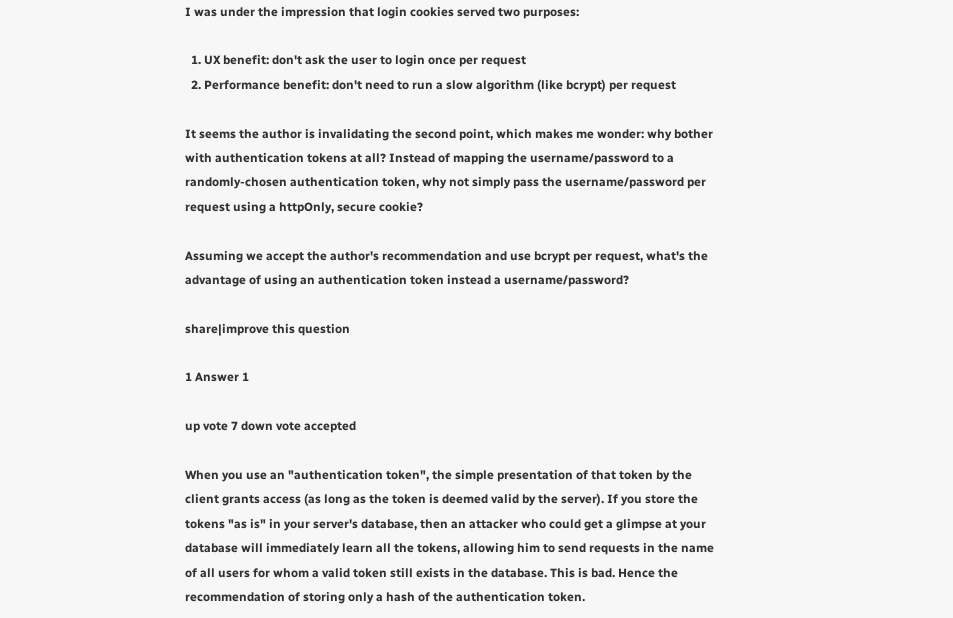I was under the impression that login cookies served two purposes:

  1. UX benefit: don't ask the user to login once per request
  2. Performance benefit: don't need to run a slow algorithm (like bcrypt) per request

It seems the author is invalidating the second point, which makes me wonder: why bother with authentication tokens at all? Instead of mapping the username/password to a randomly-chosen authentication token, why not simply pass the username/password per request using a httpOnly, secure cookie?

Assuming we accept the author's recommendation and use bcrypt per request, what's the advantage of using an authentication token instead a username/password?

share|improve this question

1 Answer 1

up vote 7 down vote accepted

When you use an "authentication token", the simple presentation of that token by the client grants access (as long as the token is deemed valid by the server). If you store the tokens "as is" in your server's database, then an attacker who could get a glimpse at your database will immediately learn all the tokens, allowing him to send requests in the name of all users for whom a valid token still exists in the database. This is bad. Hence the recommendation of storing only a hash of the authentication token.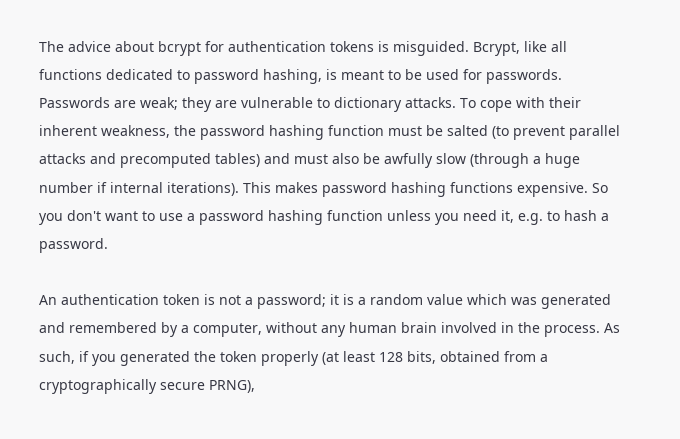The advice about bcrypt for authentication tokens is misguided. Bcrypt, like all functions dedicated to password hashing, is meant to be used for passwords. Passwords are weak; they are vulnerable to dictionary attacks. To cope with their inherent weakness, the password hashing function must be salted (to prevent parallel attacks and precomputed tables) and must also be awfully slow (through a huge number if internal iterations). This makes password hashing functions expensive. So you don't want to use a password hashing function unless you need it, e.g. to hash a password.

An authentication token is not a password; it is a random value which was generated and remembered by a computer, without any human brain involved in the process. As such, if you generated the token properly (at least 128 bits, obtained from a cryptographically secure PRNG),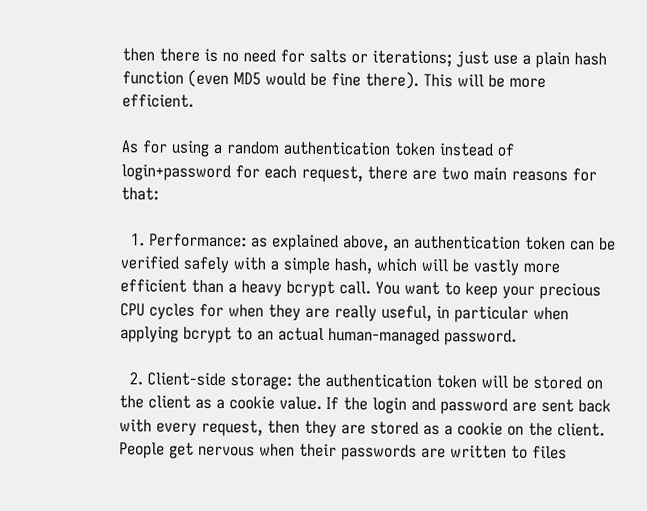then there is no need for salts or iterations; just use a plain hash function (even MD5 would be fine there). This will be more efficient.

As for using a random authentication token instead of login+password for each request, there are two main reasons for that:

  1. Performance: as explained above, an authentication token can be verified safely with a simple hash, which will be vastly more efficient than a heavy bcrypt call. You want to keep your precious CPU cycles for when they are really useful, in particular when applying bcrypt to an actual human-managed password.

  2. Client-side storage: the authentication token will be stored on the client as a cookie value. If the login and password are sent back with every request, then they are stored as a cookie on the client. People get nervous when their passwords are written to files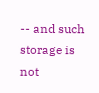-- and such storage is not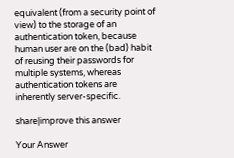equivalent (from a security point of view) to the storage of an authentication token, because human user are on the (bad) habit of reusing their passwords for multiple systems, whereas authentication tokens are inherently server-specific.

share|improve this answer

Your Answer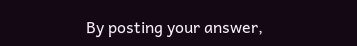By posting your answer,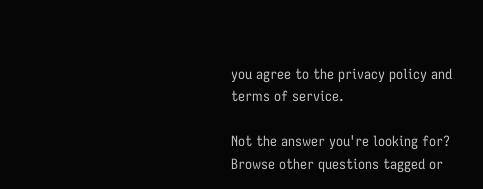you agree to the privacy policy and terms of service.

Not the answer you're looking for? Browse other questions tagged or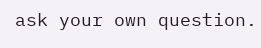ask your own question.